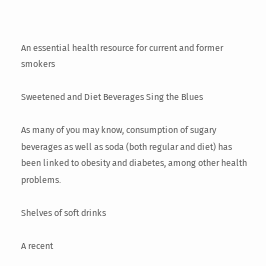An essential health resource for current and former smokers

Sweetened and Diet Beverages Sing the Blues

As many of you may know, consumption of sugary beverages as well as soda (both regular and diet) has been linked to obesity and diabetes, among other health problems.

Shelves of soft drinks

A recent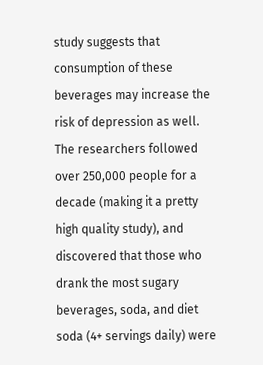study suggests that consumption of these beverages may increase the risk of depression as well. The researchers followed over 250,000 people for a decade (making it a pretty high quality study), and discovered that those who drank the most sugary beverages, soda, and diet soda (4+ servings daily) were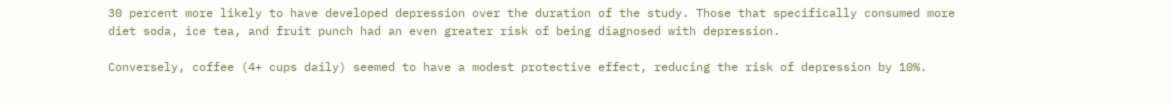30 percent more likely to have developed depression over the duration of the study. Those that specifically consumed more diet soda, ice tea, and fruit punch had an even greater risk of being diagnosed with depression.

Conversely, coffee (4+ cups daily) seemed to have a modest protective effect, reducing the risk of depression by 10%.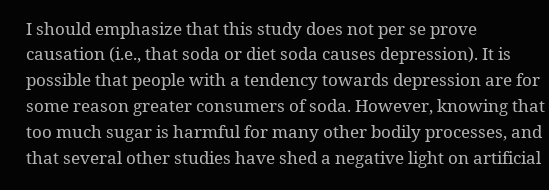I should emphasize that this study does not per se prove causation (i.e., that soda or diet soda causes depression). It is possible that people with a tendency towards depression are for some reason greater consumers of soda. However, knowing that too much sugar is harmful for many other bodily processes, and that several other studies have shed a negative light on artificial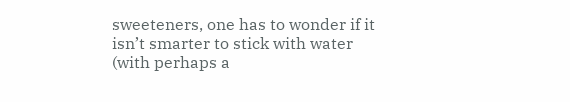sweeteners, one has to wonder if it isn’t smarter to stick with water (with perhaps a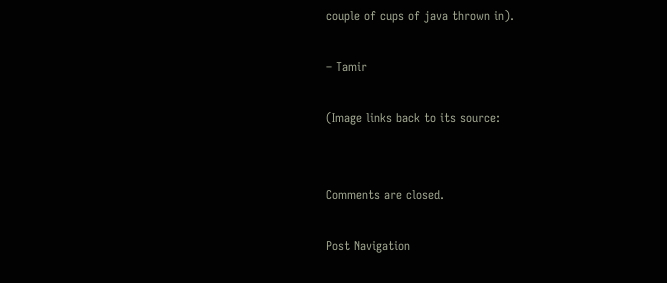couple of cups of java thrown in).

– Tamir

(Image links back to its source:


Comments are closed.

Post Navigation